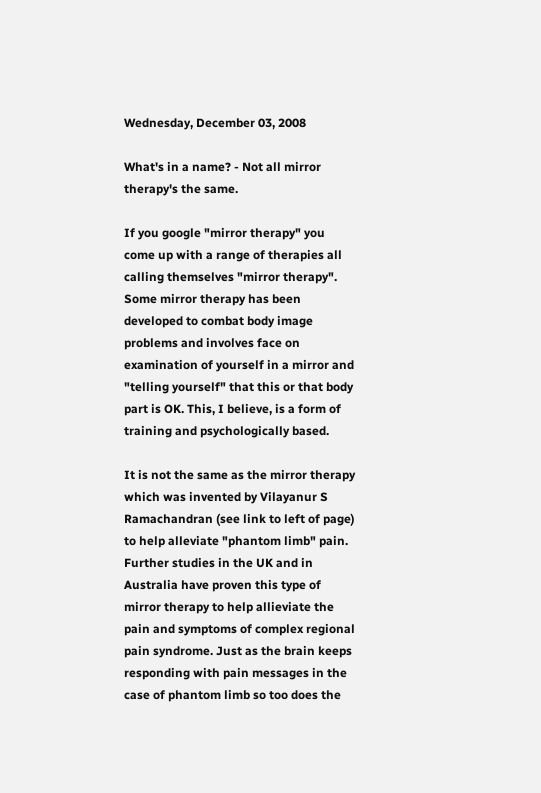Wednesday, December 03, 2008

What's in a name? - Not all mirror therapy's the same.

If you google "mirror therapy" you come up with a range of therapies all calling themselves "mirror therapy". Some mirror therapy has been developed to combat body image problems and involves face on examination of yourself in a mirror and "telling yourself" that this or that body part is OK. This, I believe, is a form of training and psychologically based.

It is not the same as the mirror therapy which was invented by Vilayanur S Ramachandran (see link to left of page) to help alleviate "phantom limb" pain. Further studies in the UK and in Australia have proven this type of mirror therapy to help allieviate the pain and symptoms of complex regional pain syndrome. Just as the brain keeps responding with pain messages in the case of phantom limb so too does the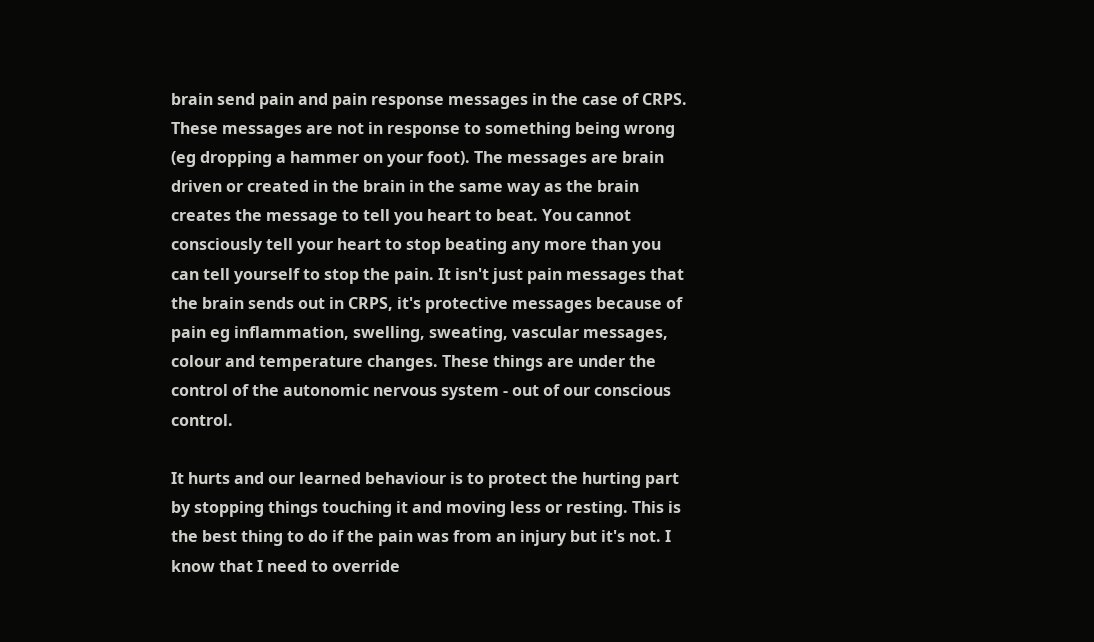brain send pain and pain response messages in the case of CRPS. These messages are not in response to something being wrong (eg dropping a hammer on your foot). The messages are brain driven or created in the brain in the same way as the brain creates the message to tell you heart to beat. You cannot consciously tell your heart to stop beating any more than you can tell yourself to stop the pain. It isn't just pain messages that the brain sends out in CRPS, it's protective messages because of pain eg inflammation, swelling, sweating, vascular messages, colour and temperature changes. These things are under the control of the autonomic nervous system - out of our conscious control.

It hurts and our learned behaviour is to protect the hurting part by stopping things touching it and moving less or resting. This is the best thing to do if the pain was from an injury but it's not. I know that I need to override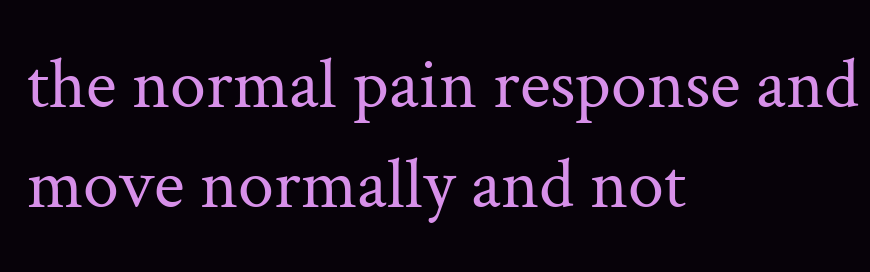the normal pain response and move normally and not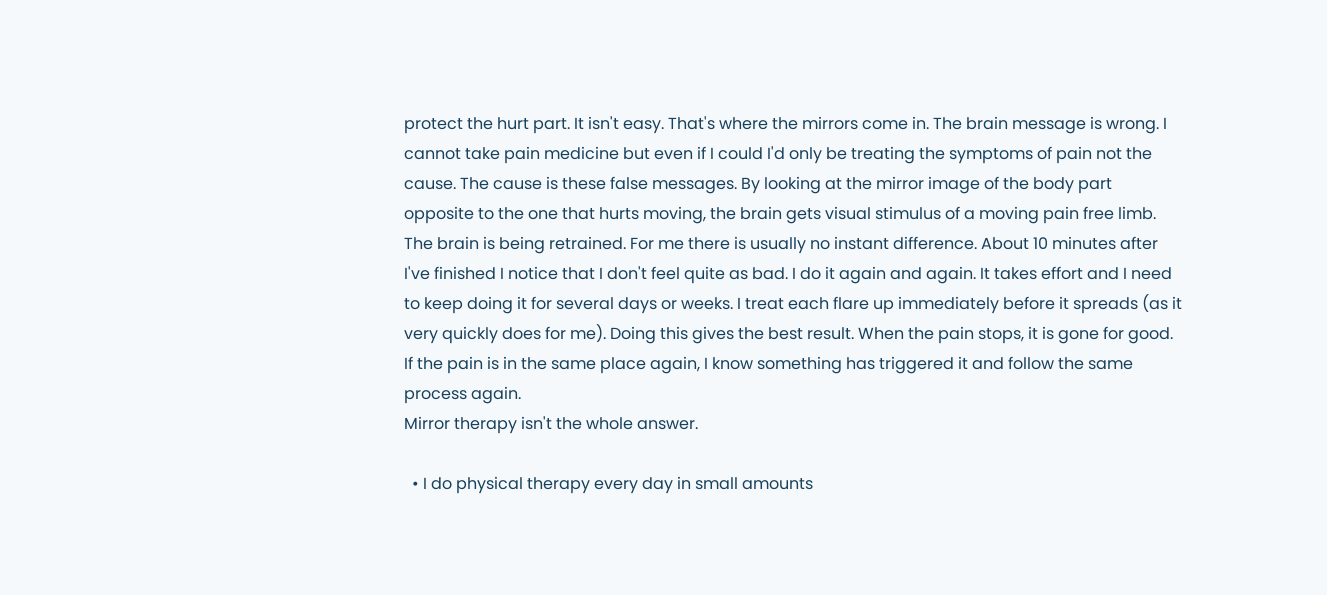protect the hurt part. It isn't easy. That's where the mirrors come in. The brain message is wrong. I cannot take pain medicine but even if I could I'd only be treating the symptoms of pain not the cause. The cause is these false messages. By looking at the mirror image of the body part opposite to the one that hurts moving, the brain gets visual stimulus of a moving pain free limb. The brain is being retrained. For me there is usually no instant difference. About 10 minutes after I've finished I notice that I don't feel quite as bad. I do it again and again. It takes effort and I need to keep doing it for several days or weeks. I treat each flare up immediately before it spreads (as it very quickly does for me). Doing this gives the best result. When the pain stops, it is gone for good. If the pain is in the same place again, I know something has triggered it and follow the same process again.
Mirror therapy isn't the whole answer.

  • I do physical therapy every day in small amounts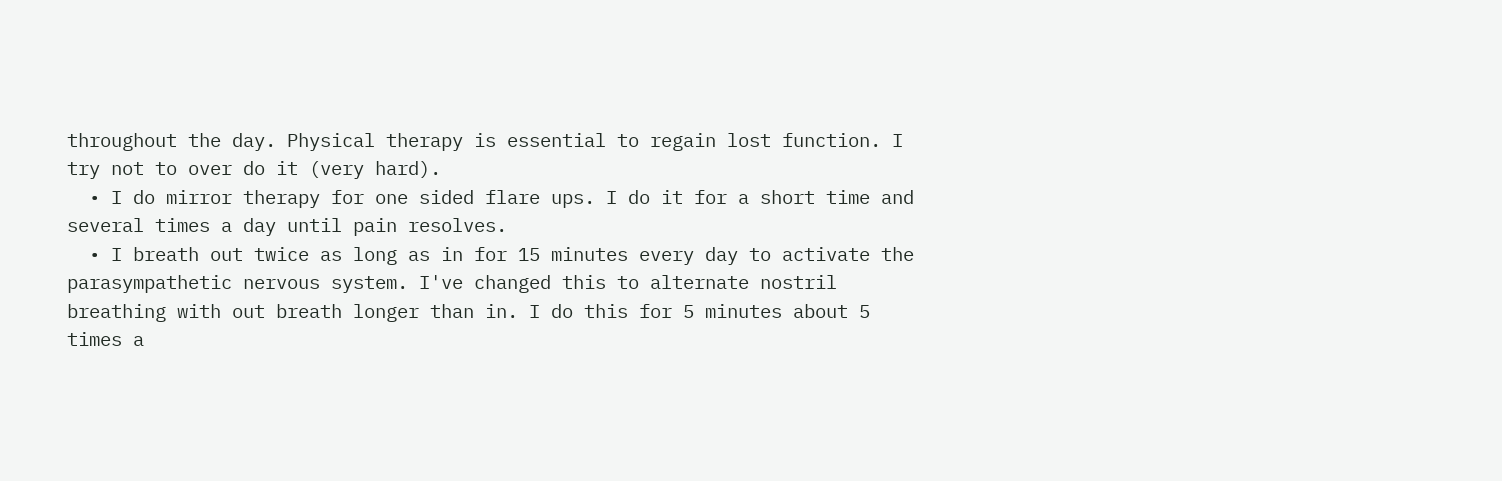throughout the day. Physical therapy is essential to regain lost function. I try not to over do it (very hard).
  • I do mirror therapy for one sided flare ups. I do it for a short time and several times a day until pain resolves.
  • I breath out twice as long as in for 15 minutes every day to activate the parasympathetic nervous system. I've changed this to alternate nostril breathing with out breath longer than in. I do this for 5 minutes about 5 times a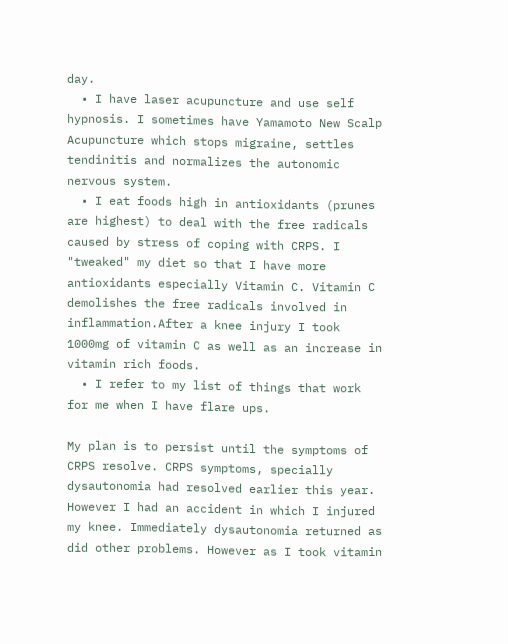day.
  • I have laser acupuncture and use self hypnosis. I sometimes have Yamamoto New Scalp Acupuncture which stops migraine, settles tendinitis and normalizes the autonomic nervous system.
  • I eat foods high in antioxidants (prunes are highest) to deal with the free radicals caused by stress of coping with CRPS. I "tweaked" my diet so that I have more antioxidants especially Vitamin C. Vitamin C demolishes the free radicals involved in inflammation.After a knee injury I took 1000mg of vitamin C as well as an increase in vitamin rich foods.
  • I refer to my list of things that work for me when I have flare ups.

My plan is to persist until the symptoms of CRPS resolve. CRPS symptoms, specially dysautonomia had resolved earlier this year. However I had an accident in which I injured my knee. Immediately dysautonomia returned as did other problems. However as I took vitamin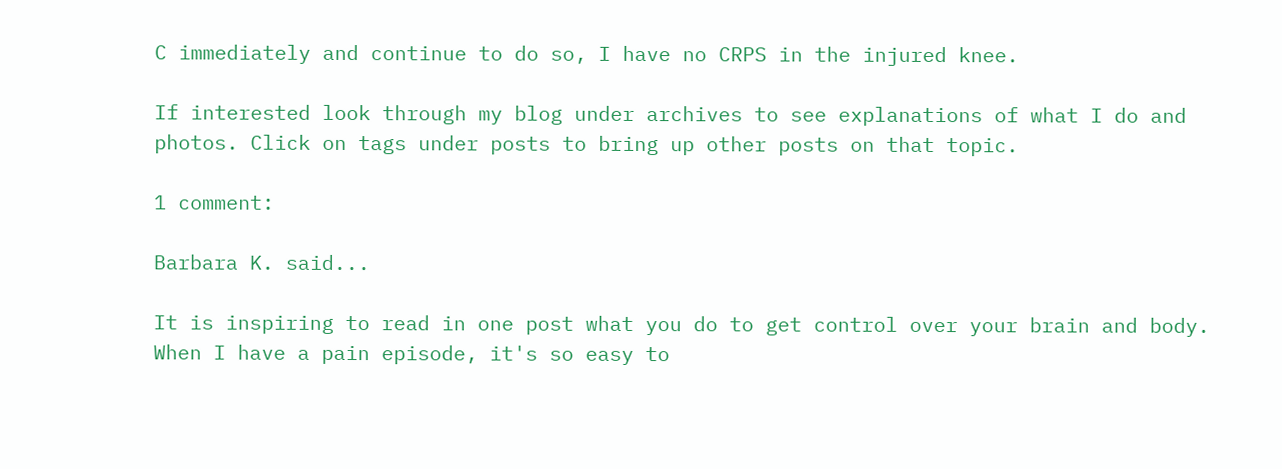C immediately and continue to do so, I have no CRPS in the injured knee.

If interested look through my blog under archives to see explanations of what I do and photos. Click on tags under posts to bring up other posts on that topic.

1 comment:

Barbara K. said...

It is inspiring to read in one post what you do to get control over your brain and body. When I have a pain episode, it's so easy to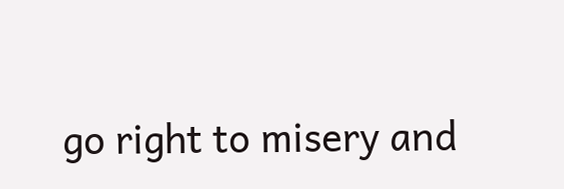go right to misery and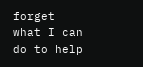forget what I can do to help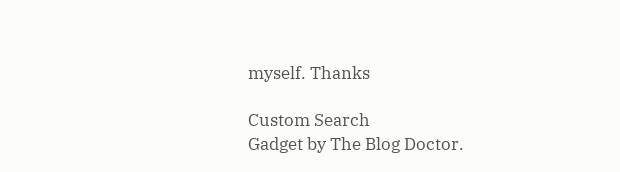myself. Thanks

Custom Search
Gadget by The Blog Doctor.